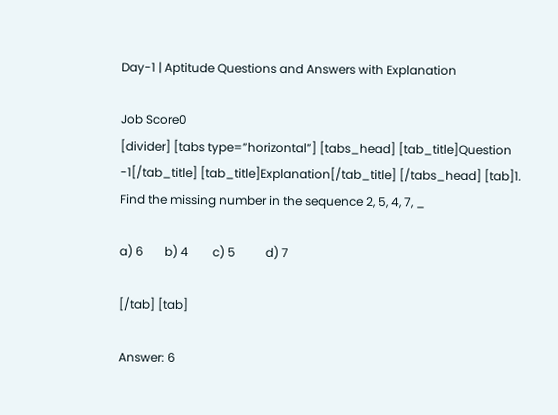Day-1 | Aptitude Questions and Answers with Explanation

Job Score0
[divider] [tabs type=”horizontal”] [tabs_head] [tab_title]Question -1[/tab_title] [tab_title]Explanation[/tab_title] [/tabs_head] [tab]1. Find the missing number in the sequence 2, 5, 4, 7, _

a) 6       b) 4        c) 5          d) 7

[/tab] [tab]

Answer: 6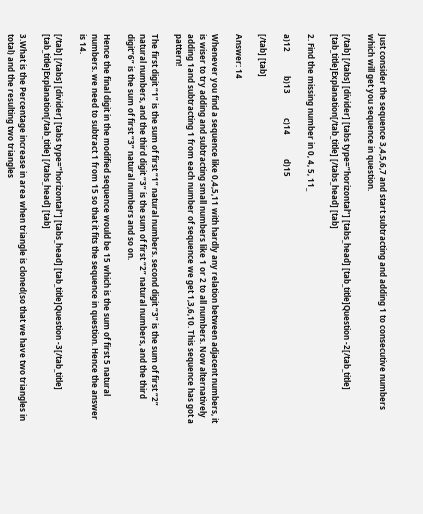Just consider the sequence 3,4,5,6,7 and start subtracting and adding 1 to consecutive numbers which will get you sequence in question.

[/tab] [/tabs] [divider] [tabs type=”horizontal”] [tabs_head] [tab_title]Question -2[/tab_title] [tab_title]Explanation[/tab_title] [/tabs_head] [tab]

2. Find the missing number in 0, 4, 5, 11_

a)12            b)13            c)14            d)15

[/tab] [tab]

Answer: 14

Whenever you find a sequence like 0,4,5,11 with hardly any relation between adjacent numbers, it is wiser to try adding and subtracting small numbers like 1 or 2 to all numbers. Now alternatively adding 1and subtracting 1 from each number of sequence we get 1,3,6,10. This sequence has got a pattern!

The first digit “1” is the sum of first “1” natural numbers. second digit “3” is the sum of first “2” natural numbers, and the third digit “3” is the sum of first “2” natural numbers, and the third digit”6” is the sum of first “3” natural numbers and so on.

Hence the final digit in the modified sequence would be 15 which is the sum of first 5 natural numbers. we need to subtract 1 from 15 so that it fits the sequence in question. Hence the answer is 14.

[/tab] [/tabs] [divider] [tabs type=”horizontal”] [tabs_head] [tab_title]Question -3[/tab_title] [tab_title]Explanation[/tab_title] [/tabs_head] [tab]

3.What is the Percentage increase in area when triangle is cloned(so that we have two triangles in total) and the resulting two triangles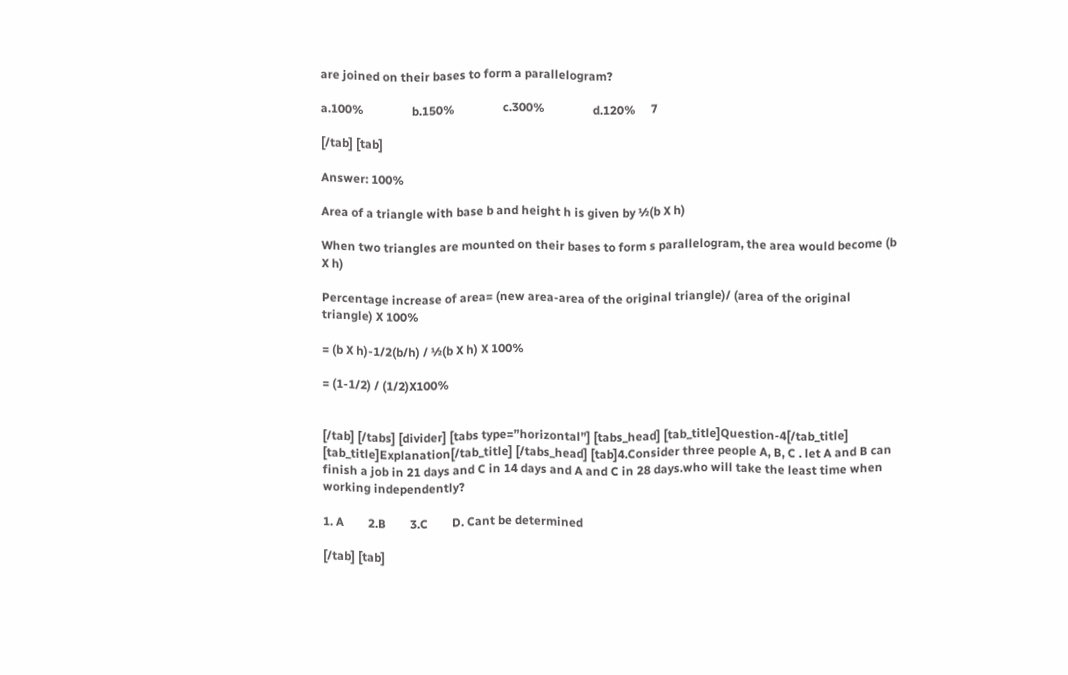are joined on their bases to form a parallelogram?

a.100%                b.150%                c.300%                d.120%     7

[/tab] [tab]

Answer: 100%

Area of a triangle with base b and height h is given by ½(b X h)

When two triangles are mounted on their bases to form s parallelogram, the area would become (b X h)

Percentage increase of area= (new area-area of the original triangle)/ (area of the original triangle) X 100%

= (b X h)-1/2(b/h) / ½(b X h) X 100%

= (1-1/2) / (1/2)X100%


[/tab] [/tabs] [divider] [tabs type=”horizontal”] [tabs_head] [tab_title]Question-4[/tab_title] [tab_title]Explanation[/tab_title] [/tabs_head] [tab]4.Consider three people A, B, C . let A and B can finish a job in 21 days and C in 14 days and A and C in 28 days.who will take the least time when working independently?

1. A        2.B        3.C        D. Cant be determined

[/tab] [tab]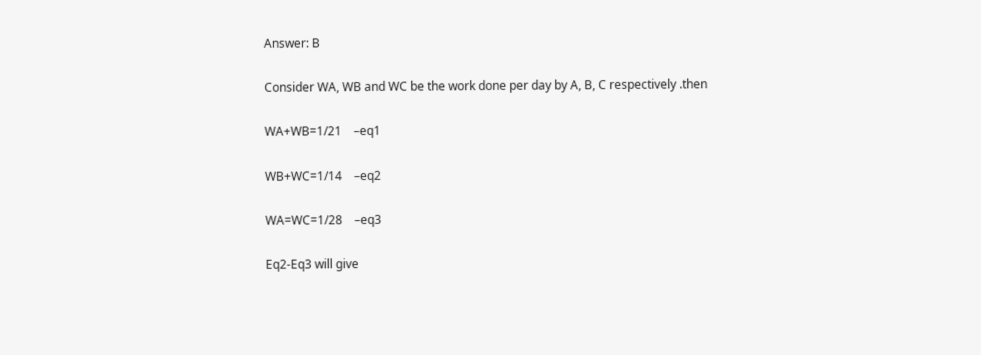Answer: B

Consider WA, WB and WC be the work done per day by A, B, C respectively .then

WA+WB=1/21    –eq1

WB+WC=1/14    –eq2

WA=WC=1/28    –eq3

Eq2-Eq3 will give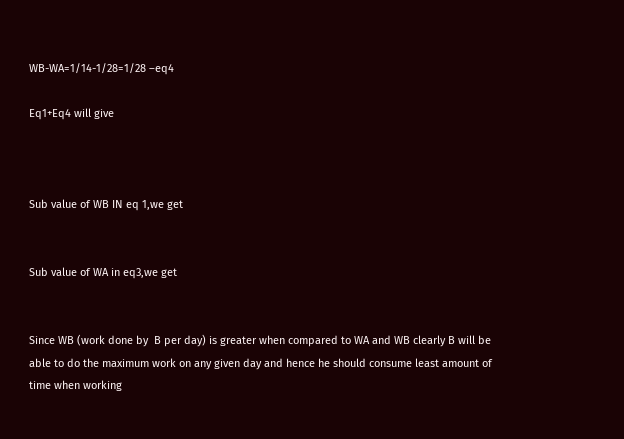WB-WA=1/14-1/28=1/28 –eq4

Eq1+Eq4 will give



Sub value of WB IN eq 1,we get


Sub value of WA in eq3,we get


Since WB (work done by  B per day) is greater when compared to WA and WB clearly B will be able to do the maximum work on any given day and hence he should consume least amount of time when working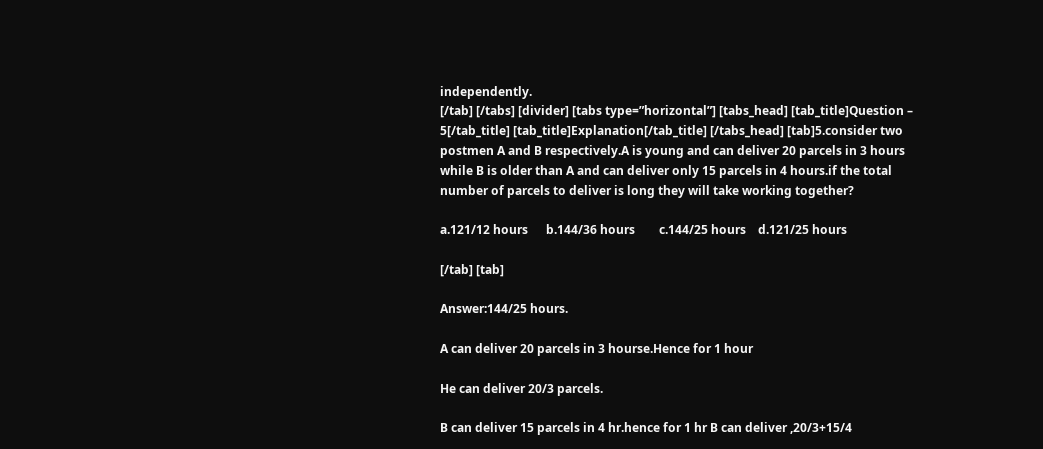independently.
[/tab] [/tabs] [divider] [tabs type=”horizontal”] [tabs_head] [tab_title]Question – 5[/tab_title] [tab_title]Explanation[/tab_title] [/tabs_head] [tab]5.consider two postmen A and B respectively.A is young and can deliver 20 parcels in 3 hours while B is older than A and can deliver only 15 parcels in 4 hours.if the total number of parcels to deliver is long they will take working together?

a.121/12 hours      b.144/36 hours        c.144/25 hours    d.121/25 hours

[/tab] [tab]

Answer:144/25 hours.

A can deliver 20 parcels in 3 hourse.Hence for 1 hour

He can deliver 20/3 parcels.

B can deliver 15 parcels in 4 hr.hence for 1 hr B can deliver ,20/3+15/4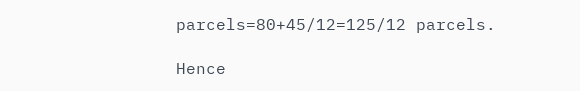parcels=80+45/12=125/12 parcels.

Hence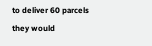to deliver 60 parcels they would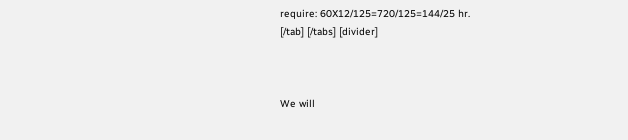require: 60X12/125=720/125=144/25 hr.
[/tab] [/tabs] [divider]



We will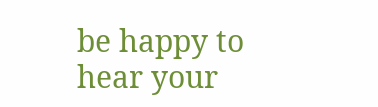be happy to hear your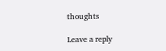thoughts

Leave a reply